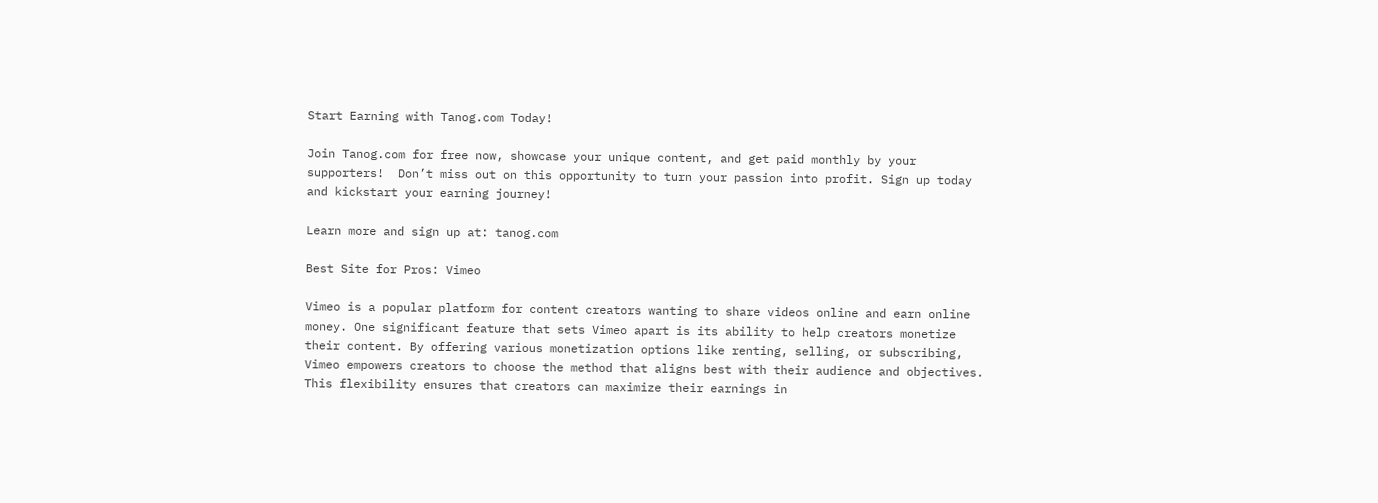Start Earning with Tanog.com Today!

Join Tanog.com for free now, showcase your unique content, and get paid monthly by your supporters!  Don’t miss out on this opportunity to turn your passion into profit. Sign up today and kickstart your earning journey!

Learn more and sign up at: tanog.com

Best Site for Pros: Vimeo

Vimeo is a popular platform for content creators wanting to share videos online and earn online money. One significant feature that sets Vimeo apart is its ability to help creators monetize their content. By offering various monetization options like renting, selling, or subscribing, Vimeo empowers creators to choose the method that aligns best with their audience and objectives. This flexibility ensures that creators can maximize their earnings in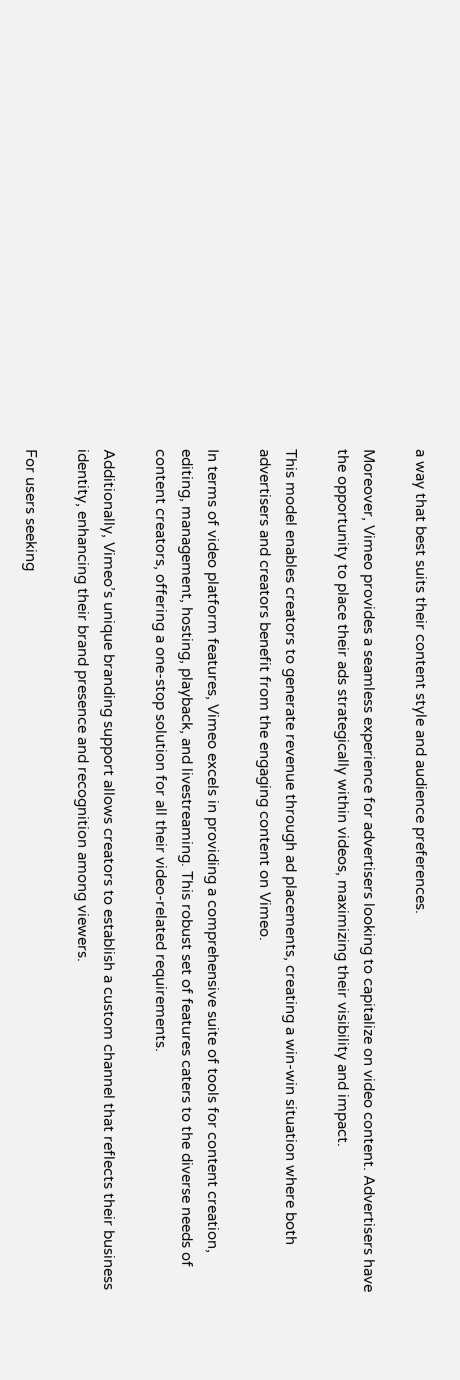a way that best suits their content style and audience preferences.

Moreover, Vimeo provides a seamless experience for advertisers looking to capitalize on video content. Advertisers have the opportunity to place their ads strategically within videos, maximizing their visibility and impact.

This model enables creators to generate revenue through ad placements, creating a win-win situation where both advertisers and creators benefit from the engaging content on Vimeo.

In terms of video platform features, Vimeo excels in providing a comprehensive suite of tools for content creation, editing, management, hosting, playback, and livestreaming. This robust set of features caters to the diverse needs of content creators, offering a one-stop solution for all their video-related requirements.

Additionally, Vimeo’s unique branding support allows creators to establish a custom channel that reflects their business identity, enhancing their brand presence and recognition among viewers.

For users seeking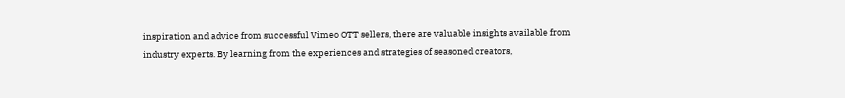inspiration and advice from successful Vimeo OTT sellers, there are valuable insights available from industry experts. By learning from the experiences and strategies of seasoned creators,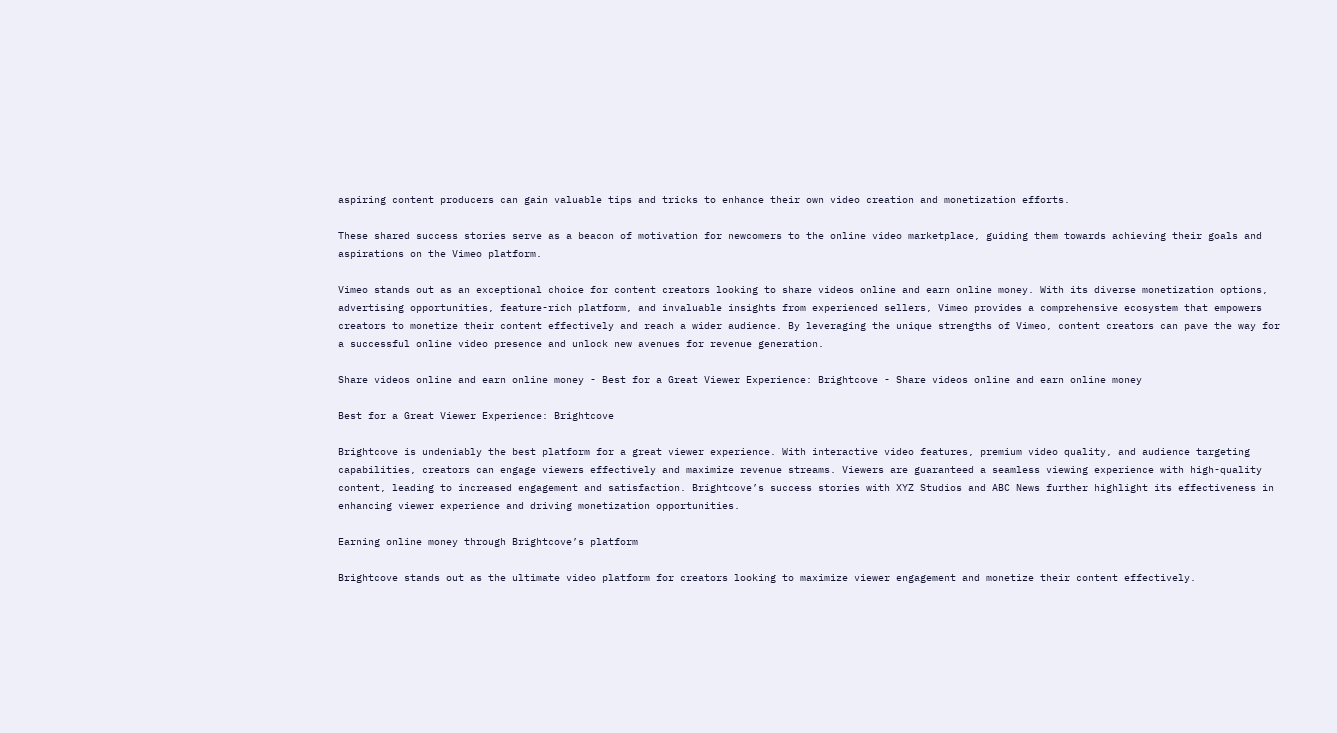aspiring content producers can gain valuable tips and tricks to enhance their own video creation and monetization efforts.

These shared success stories serve as a beacon of motivation for newcomers to the online video marketplace, guiding them towards achieving their goals and aspirations on the Vimeo platform.

Vimeo stands out as an exceptional choice for content creators looking to share videos online and earn online money. With its diverse monetization options, advertising opportunities, feature-rich platform, and invaluable insights from experienced sellers, Vimeo provides a comprehensive ecosystem that empowers creators to monetize their content effectively and reach a wider audience. By leveraging the unique strengths of Vimeo, content creators can pave the way for a successful online video presence and unlock new avenues for revenue generation.

Share videos online and earn online money - Best for a Great Viewer Experience: Brightcove - Share videos online and earn online money

Best for a Great Viewer Experience: Brightcove

Brightcove is undeniably the best platform for a great viewer experience. With interactive video features, premium video quality, and audience targeting capabilities, creators can engage viewers effectively and maximize revenue streams. Viewers are guaranteed a seamless viewing experience with high-quality content, leading to increased engagement and satisfaction. Brightcove’s success stories with XYZ Studios and ABC News further highlight its effectiveness in enhancing viewer experience and driving monetization opportunities.

Earning online money through Brightcove’s platform

Brightcove stands out as the ultimate video platform for creators looking to maximize viewer engagement and monetize their content effectively.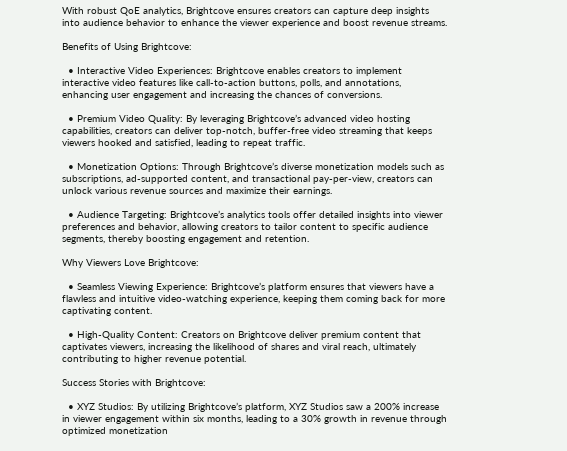With robust QoE analytics, Brightcove ensures creators can capture deep insights into audience behavior to enhance the viewer experience and boost revenue streams.

Benefits of Using Brightcove:

  • Interactive Video Experiences: Brightcove enables creators to implement interactive video features like call-to-action buttons, polls, and annotations, enhancing user engagement and increasing the chances of conversions.

  • Premium Video Quality: By leveraging Brightcove’s advanced video hosting capabilities, creators can deliver top-notch, buffer-free video streaming that keeps viewers hooked and satisfied, leading to repeat traffic.

  • Monetization Options: Through Brightcove’s diverse monetization models such as subscriptions, ad-supported content, and transactional pay-per-view, creators can unlock various revenue sources and maximize their earnings.

  • Audience Targeting: Brightcove’s analytics tools offer detailed insights into viewer preferences and behavior, allowing creators to tailor content to specific audience segments, thereby boosting engagement and retention.

Why Viewers Love Brightcove:

  • Seamless Viewing Experience: Brightcove’s platform ensures that viewers have a flawless and intuitive video-watching experience, keeping them coming back for more captivating content.

  • High-Quality Content: Creators on Brightcove deliver premium content that captivates viewers, increasing the likelihood of shares and viral reach, ultimately contributing to higher revenue potential.

Success Stories with Brightcove:

  • XYZ Studios: By utilizing Brightcove’s platform, XYZ Studios saw a 200% increase in viewer engagement within six months, leading to a 30% growth in revenue through optimized monetization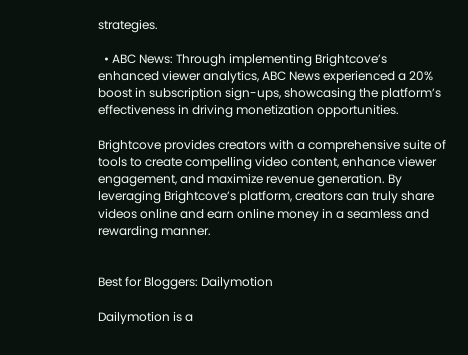strategies.

  • ABC News: Through implementing Brightcove’s enhanced viewer analytics, ABC News experienced a 20% boost in subscription sign-ups, showcasing the platform’s effectiveness in driving monetization opportunities.

Brightcove provides creators with a comprehensive suite of tools to create compelling video content, enhance viewer engagement, and maximize revenue generation. By leveraging Brightcove’s platform, creators can truly share videos online and earn online money in a seamless and rewarding manner.


Best for Bloggers: Dailymotion

Dailymotion is a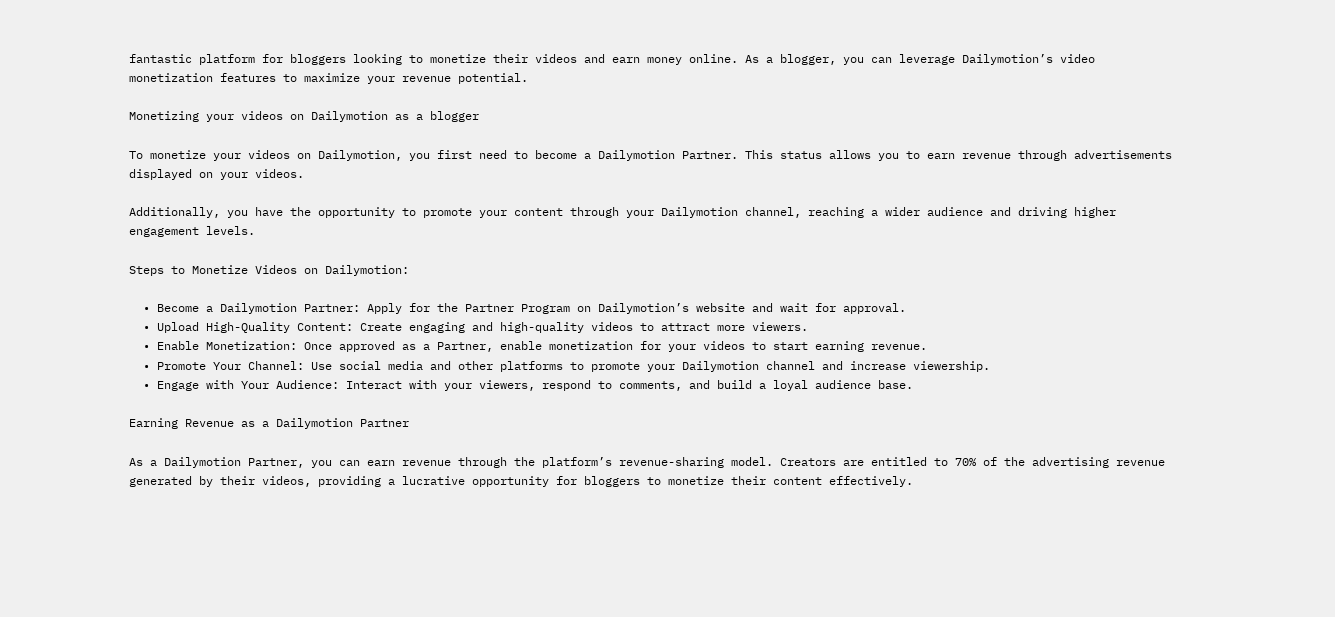fantastic platform for bloggers looking to monetize their videos and earn money online. As a blogger, you can leverage Dailymotion’s video monetization features to maximize your revenue potential.

Monetizing your videos on Dailymotion as a blogger

To monetize your videos on Dailymotion, you first need to become a Dailymotion Partner. This status allows you to earn revenue through advertisements displayed on your videos.

Additionally, you have the opportunity to promote your content through your Dailymotion channel, reaching a wider audience and driving higher engagement levels.

Steps to Monetize Videos on Dailymotion:

  • Become a Dailymotion Partner: Apply for the Partner Program on Dailymotion’s website and wait for approval.
  • Upload High-Quality Content: Create engaging and high-quality videos to attract more viewers.
  • Enable Monetization: Once approved as a Partner, enable monetization for your videos to start earning revenue.
  • Promote Your Channel: Use social media and other platforms to promote your Dailymotion channel and increase viewership.
  • Engage with Your Audience: Interact with your viewers, respond to comments, and build a loyal audience base.

Earning Revenue as a Dailymotion Partner

As a Dailymotion Partner, you can earn revenue through the platform’s revenue-sharing model. Creators are entitled to 70% of the advertising revenue generated by their videos, providing a lucrative opportunity for bloggers to monetize their content effectively.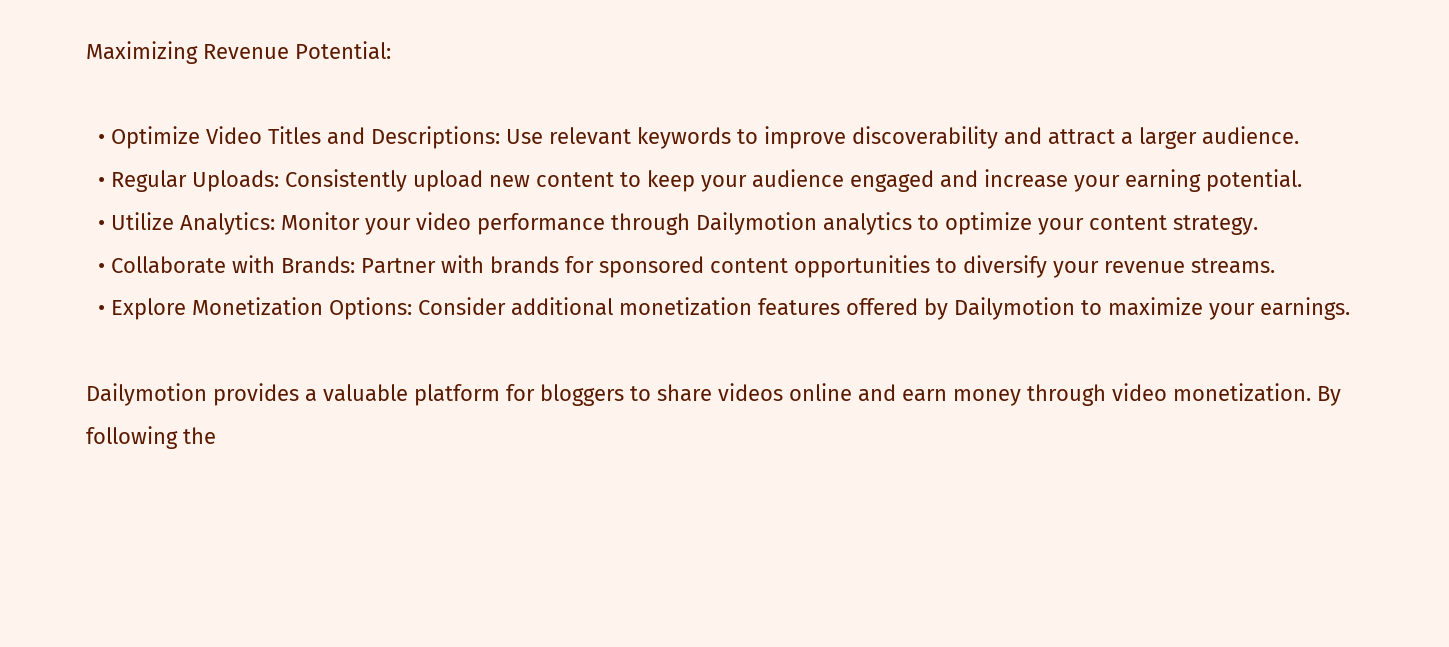Maximizing Revenue Potential:

  • Optimize Video Titles and Descriptions: Use relevant keywords to improve discoverability and attract a larger audience.
  • Regular Uploads: Consistently upload new content to keep your audience engaged and increase your earning potential.
  • Utilize Analytics: Monitor your video performance through Dailymotion analytics to optimize your content strategy.
  • Collaborate with Brands: Partner with brands for sponsored content opportunities to diversify your revenue streams.
  • Explore Monetization Options: Consider additional monetization features offered by Dailymotion to maximize your earnings.

Dailymotion provides a valuable platform for bloggers to share videos online and earn money through video monetization. By following the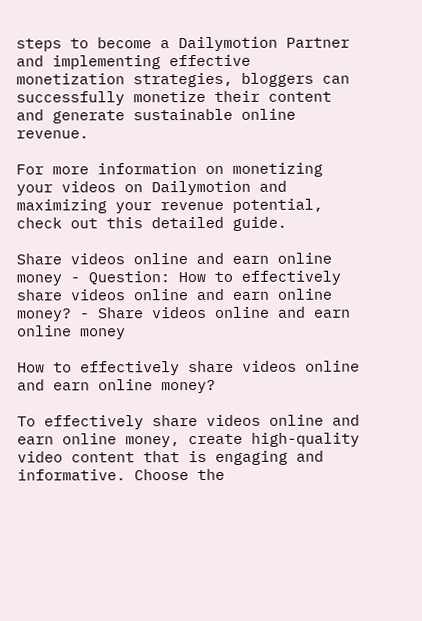steps to become a Dailymotion Partner and implementing effective monetization strategies, bloggers can successfully monetize their content and generate sustainable online revenue.

For more information on monetizing your videos on Dailymotion and maximizing your revenue potential, check out this detailed guide.

Share videos online and earn online money - Question: How to effectively share videos online and earn online money? - Share videos online and earn online money

How to effectively share videos online and earn online money?

To effectively share videos online and earn online money, create high-quality video content that is engaging and informative. Choose the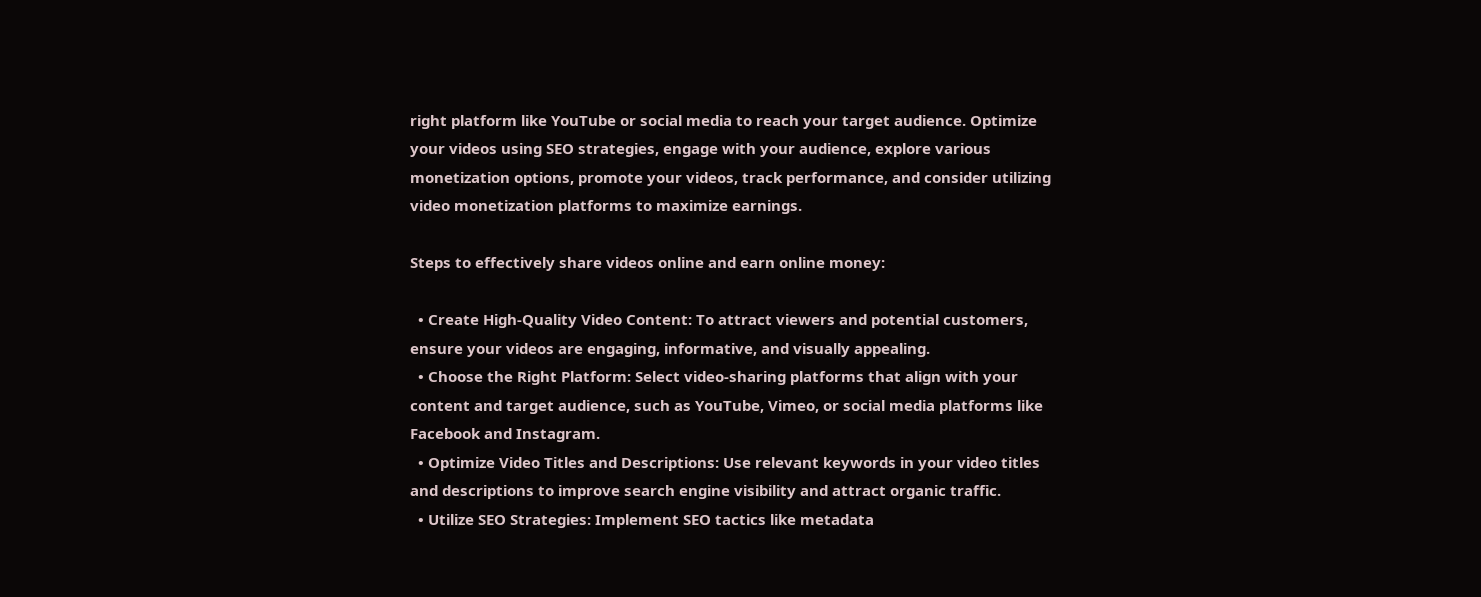right platform like YouTube or social media to reach your target audience. Optimize your videos using SEO strategies, engage with your audience, explore various monetization options, promote your videos, track performance, and consider utilizing video monetization platforms to maximize earnings.

Steps to effectively share videos online and earn online money:

  • Create High-Quality Video Content: To attract viewers and potential customers, ensure your videos are engaging, informative, and visually appealing.
  • Choose the Right Platform: Select video-sharing platforms that align with your content and target audience, such as YouTube, Vimeo, or social media platforms like Facebook and Instagram.
  • Optimize Video Titles and Descriptions: Use relevant keywords in your video titles and descriptions to improve search engine visibility and attract organic traffic.
  • Utilize SEO Strategies: Implement SEO tactics like metadata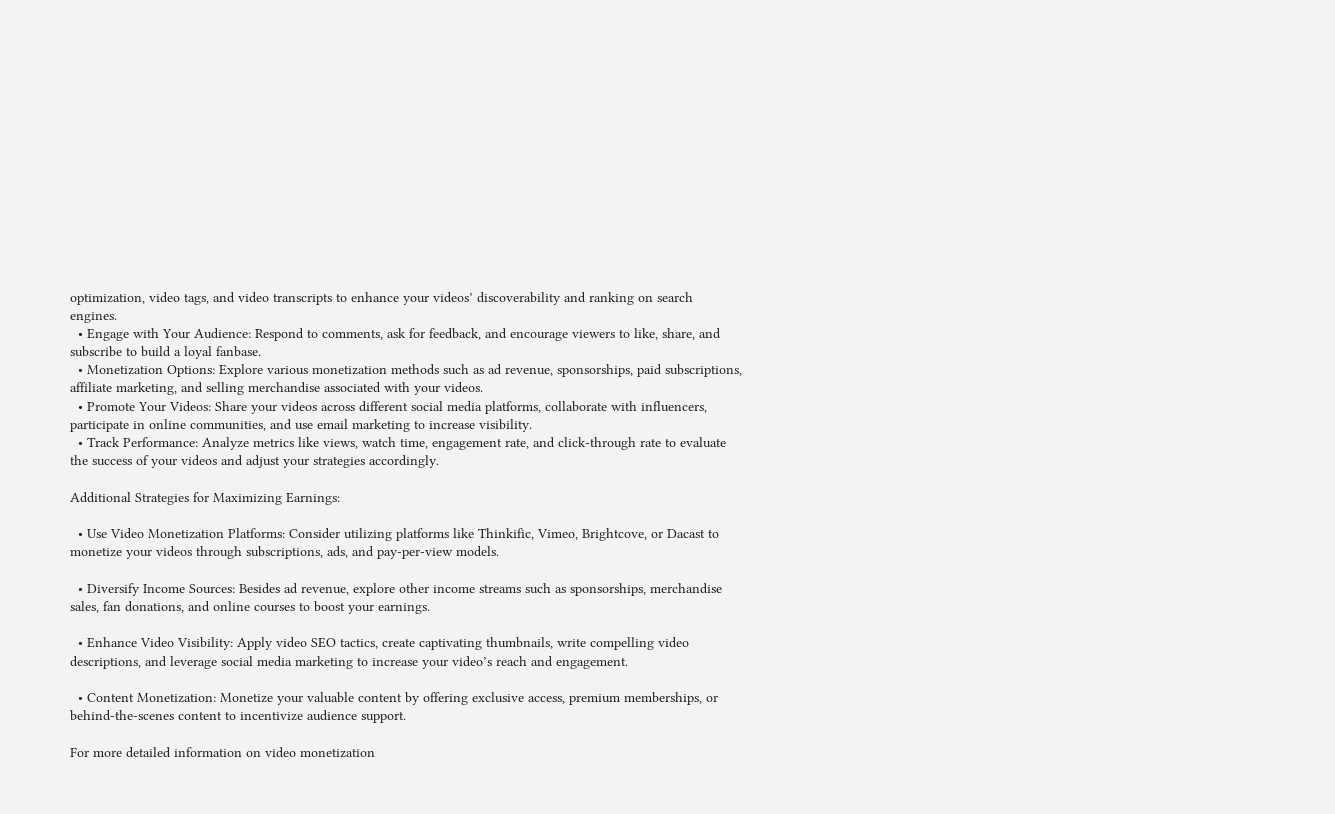optimization, video tags, and video transcripts to enhance your videos’ discoverability and ranking on search engines.
  • Engage with Your Audience: Respond to comments, ask for feedback, and encourage viewers to like, share, and subscribe to build a loyal fanbase.
  • Monetization Options: Explore various monetization methods such as ad revenue, sponsorships, paid subscriptions, affiliate marketing, and selling merchandise associated with your videos.
  • Promote Your Videos: Share your videos across different social media platforms, collaborate with influencers, participate in online communities, and use email marketing to increase visibility.
  • Track Performance: Analyze metrics like views, watch time, engagement rate, and click-through rate to evaluate the success of your videos and adjust your strategies accordingly.

Additional Strategies for Maximizing Earnings:

  • Use Video Monetization Platforms: Consider utilizing platforms like Thinkific, Vimeo, Brightcove, or Dacast to monetize your videos through subscriptions, ads, and pay-per-view models.

  • Diversify Income Sources: Besides ad revenue, explore other income streams such as sponsorships, merchandise sales, fan donations, and online courses to boost your earnings.

  • Enhance Video Visibility: Apply video SEO tactics, create captivating thumbnails, write compelling video descriptions, and leverage social media marketing to increase your video’s reach and engagement.

  • Content Monetization: Monetize your valuable content by offering exclusive access, premium memberships, or behind-the-scenes content to incentivize audience support.

For more detailed information on video monetization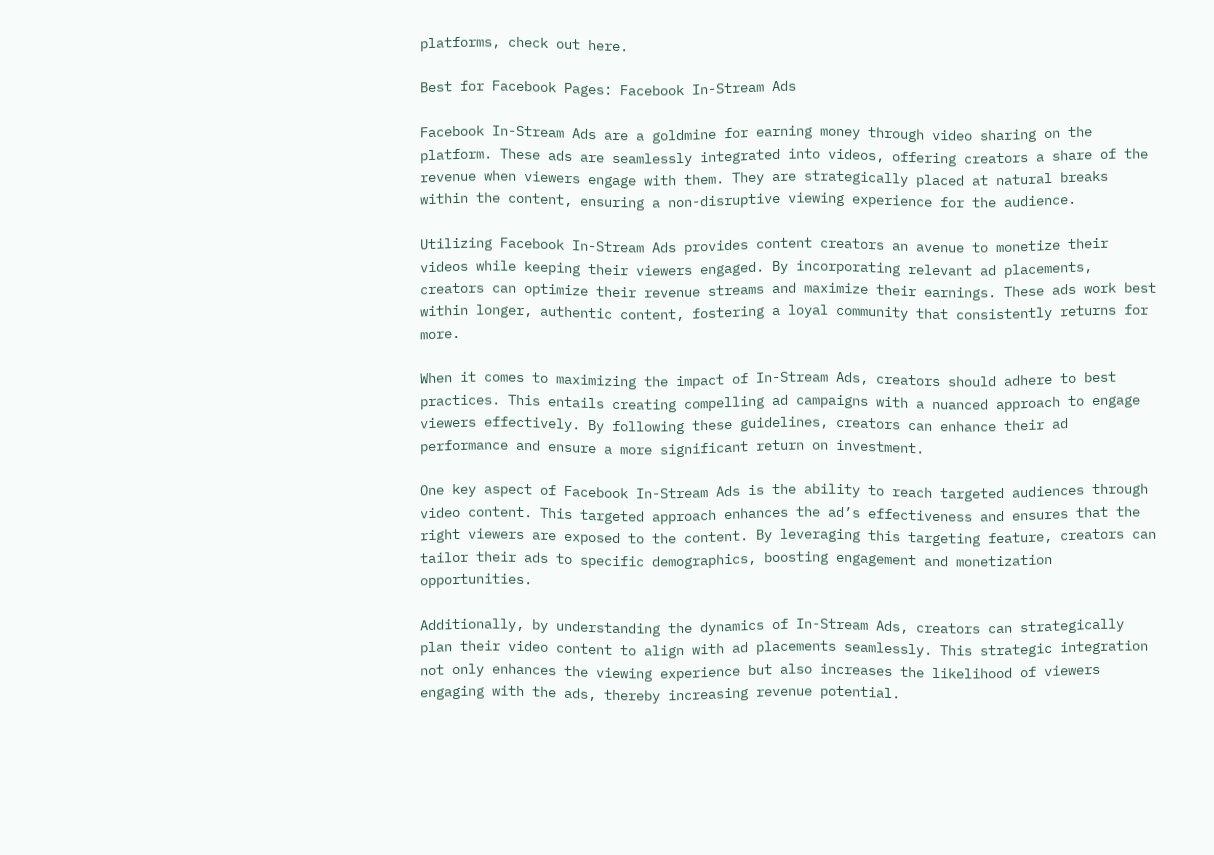platforms, check out here.

Best for Facebook Pages: Facebook In-Stream Ads

Facebook In-Stream Ads are a goldmine for earning money through video sharing on the platform. These ads are seamlessly integrated into videos, offering creators a share of the revenue when viewers engage with them. They are strategically placed at natural breaks within the content, ensuring a non-disruptive viewing experience for the audience.

Utilizing Facebook In-Stream Ads provides content creators an avenue to monetize their videos while keeping their viewers engaged. By incorporating relevant ad placements, creators can optimize their revenue streams and maximize their earnings. These ads work best within longer, authentic content, fostering a loyal community that consistently returns for more.

When it comes to maximizing the impact of In-Stream Ads, creators should adhere to best practices. This entails creating compelling ad campaigns with a nuanced approach to engage viewers effectively. By following these guidelines, creators can enhance their ad performance and ensure a more significant return on investment.

One key aspect of Facebook In-Stream Ads is the ability to reach targeted audiences through video content. This targeted approach enhances the ad’s effectiveness and ensures that the right viewers are exposed to the content. By leveraging this targeting feature, creators can tailor their ads to specific demographics, boosting engagement and monetization opportunities.

Additionally, by understanding the dynamics of In-Stream Ads, creators can strategically plan their video content to align with ad placements seamlessly. This strategic integration not only enhances the viewing experience but also increases the likelihood of viewers engaging with the ads, thereby increasing revenue potential.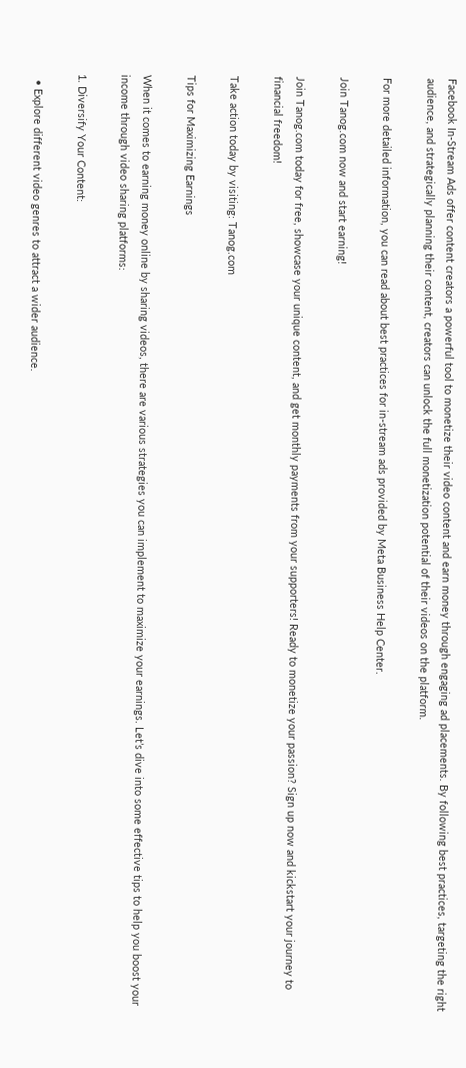Facebook In-Stream Ads offer content creators a powerful tool to monetize their video content and earn money through engaging ad placements. By following best practices, targeting the right audience, and strategically planning their content, creators can unlock the full monetization potential of their videos on the platform.

For more detailed information, you can read about best practices for in-stream ads provided by Meta Business Help Center.

Join Tanog.com now and start earning!

Join Tanog.com today for free, showcase your unique content, and get monthly payments from your supporters! Ready to monetize your passion? Sign up now and kickstart your journey to financial freedom!

Take action today by visiting: Tanog.com

Tips for Maximizing Earnings

When it comes to earning money online by sharing videos, there are various strategies you can implement to maximize your earnings. Let’s dive into some effective tips to help you boost your income through video sharing platforms:

1. Diversify Your Content:

  • Explore different video genres to attract a wider audience.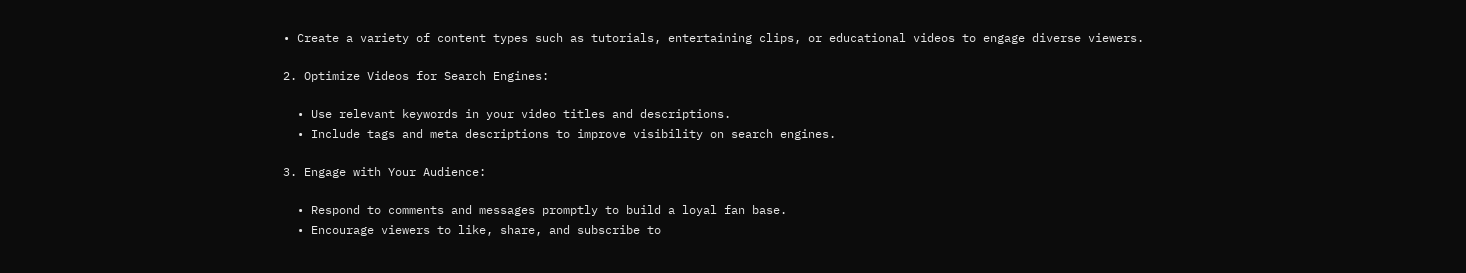• Create a variety of content types such as tutorials, entertaining clips, or educational videos to engage diverse viewers.

2. Optimize Videos for Search Engines:

  • Use relevant keywords in your video titles and descriptions.
  • Include tags and meta descriptions to improve visibility on search engines.

3. Engage with Your Audience:

  • Respond to comments and messages promptly to build a loyal fan base.
  • Encourage viewers to like, share, and subscribe to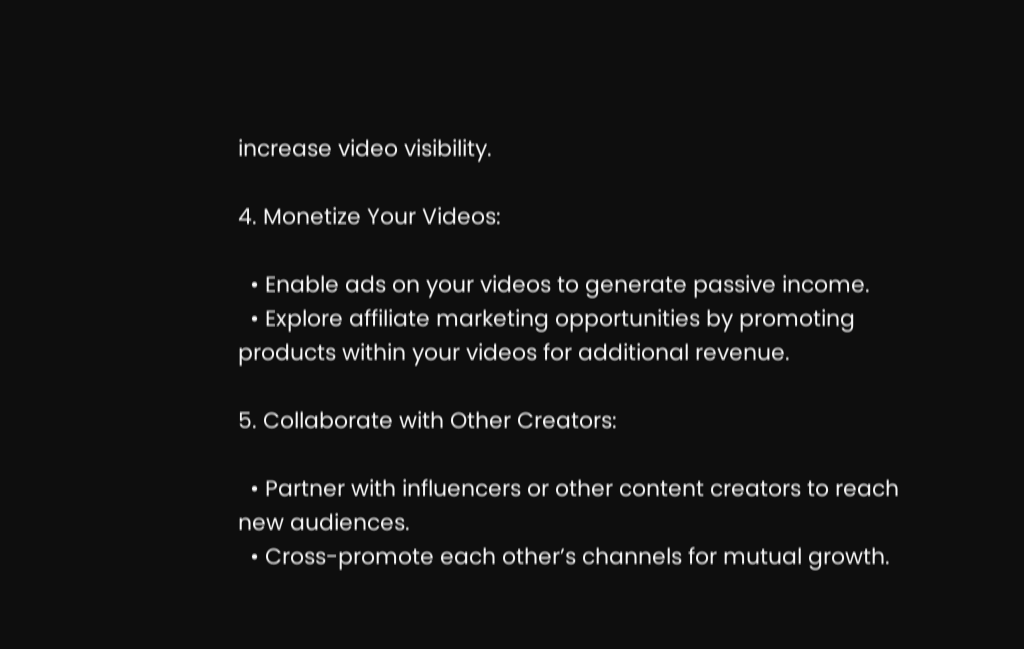increase video visibility.

4. Monetize Your Videos:

  • Enable ads on your videos to generate passive income.
  • Explore affiliate marketing opportunities by promoting products within your videos for additional revenue.

5. Collaborate with Other Creators:

  • Partner with influencers or other content creators to reach new audiences.
  • Cross-promote each other’s channels for mutual growth.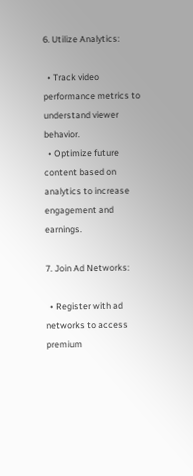6. Utilize Analytics:

  • Track video performance metrics to understand viewer behavior.
  • Optimize future content based on analytics to increase engagement and earnings.

7. Join Ad Networks:

  • Register with ad networks to access premium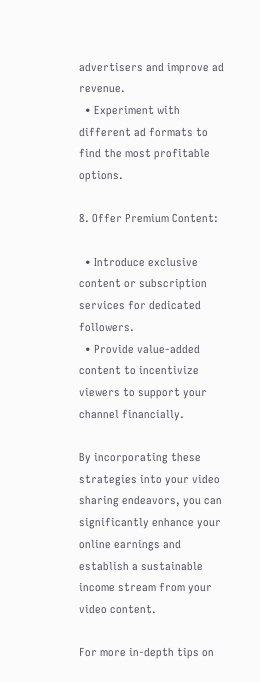advertisers and improve ad revenue.
  • Experiment with different ad formats to find the most profitable options.

8. Offer Premium Content:

  • Introduce exclusive content or subscription services for dedicated followers.
  • Provide value-added content to incentivize viewers to support your channel financially.

By incorporating these strategies into your video sharing endeavors, you can significantly enhance your online earnings and establish a sustainable income stream from your video content.

For more in-depth tips on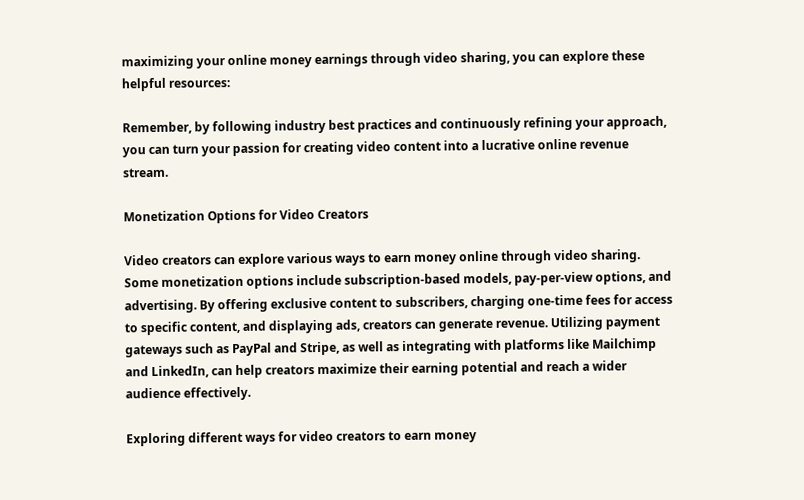maximizing your online money earnings through video sharing, you can explore these helpful resources:

Remember, by following industry best practices and continuously refining your approach, you can turn your passion for creating video content into a lucrative online revenue stream.

Monetization Options for Video Creators

Video creators can explore various ways to earn money online through video sharing. Some monetization options include subscription-based models, pay-per-view options, and advertising. By offering exclusive content to subscribers, charging one-time fees for access to specific content, and displaying ads, creators can generate revenue. Utilizing payment gateways such as PayPal and Stripe, as well as integrating with platforms like Mailchimp and LinkedIn, can help creators maximize their earning potential and reach a wider audience effectively.

Exploring different ways for video creators to earn money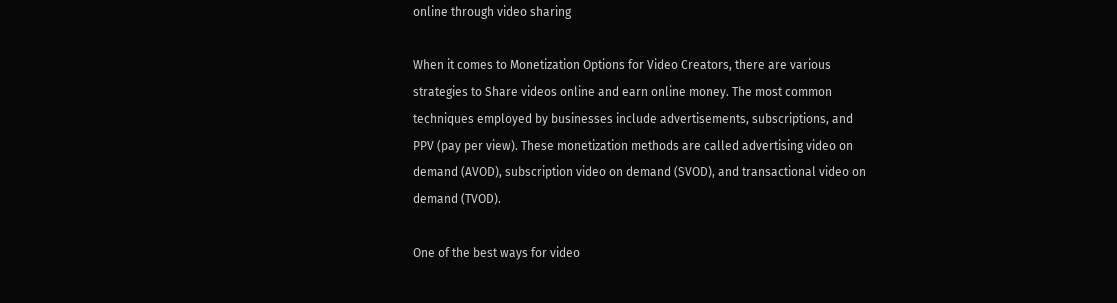online through video sharing

When it comes to Monetization Options for Video Creators, there are various strategies to Share videos online and earn online money. The most common techniques employed by businesses include advertisements, subscriptions, and PPV (pay per view). These monetization methods are called advertising video on demand (AVOD), subscription video on demand (SVOD), and transactional video on demand (TVOD).

One of the best ways for video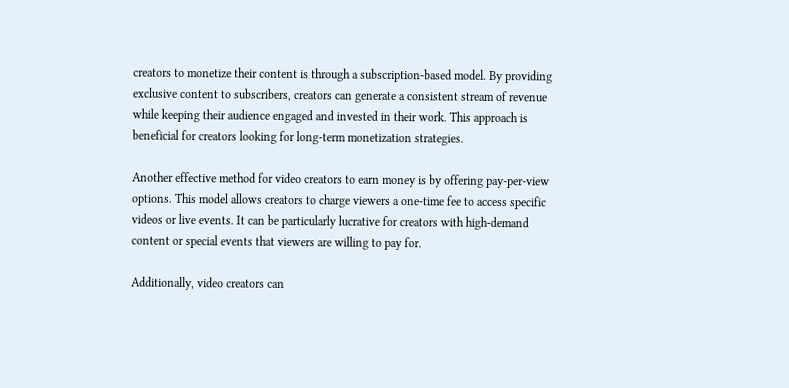creators to monetize their content is through a subscription-based model. By providing exclusive content to subscribers, creators can generate a consistent stream of revenue while keeping their audience engaged and invested in their work. This approach is beneficial for creators looking for long-term monetization strategies.

Another effective method for video creators to earn money is by offering pay-per-view options. This model allows creators to charge viewers a one-time fee to access specific videos or live events. It can be particularly lucrative for creators with high-demand content or special events that viewers are willing to pay for.

Additionally, video creators can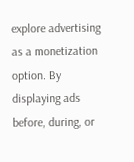explore advertising as a monetization option. By displaying ads before, during, or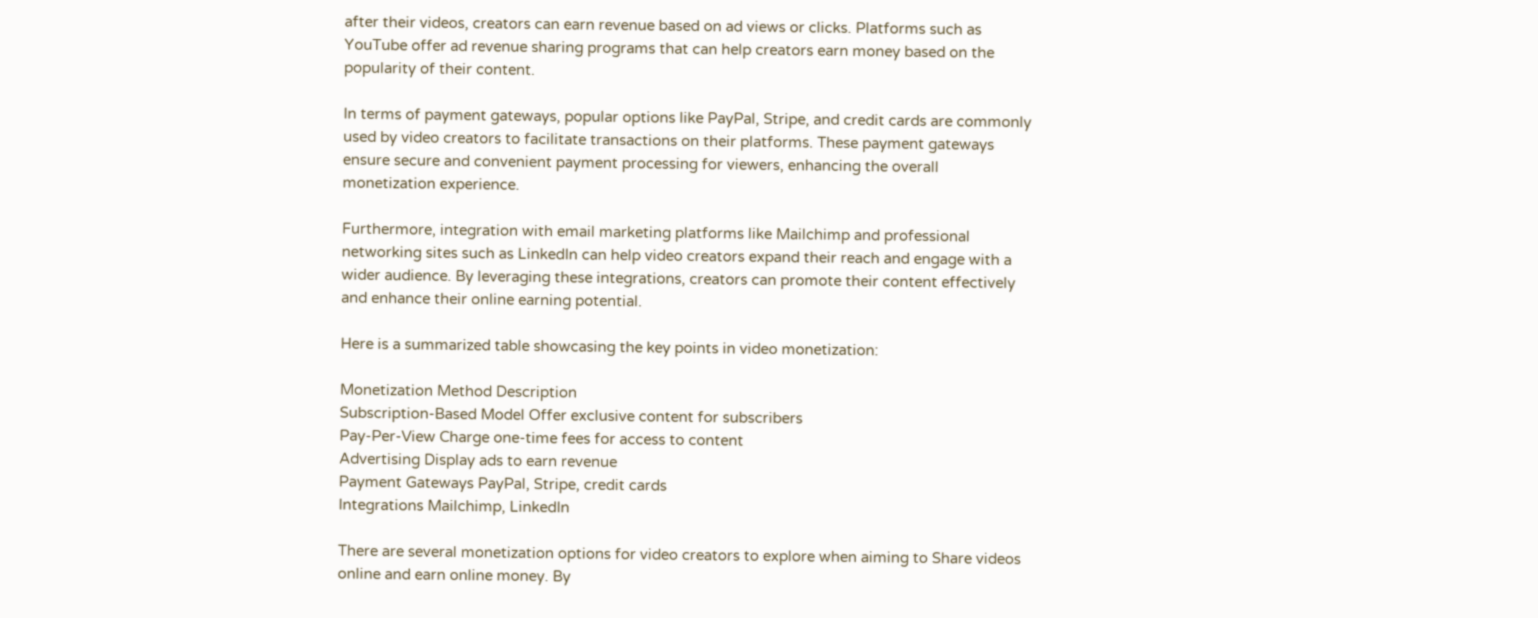after their videos, creators can earn revenue based on ad views or clicks. Platforms such as YouTube offer ad revenue sharing programs that can help creators earn money based on the popularity of their content.

In terms of payment gateways, popular options like PayPal, Stripe, and credit cards are commonly used by video creators to facilitate transactions on their platforms. These payment gateways ensure secure and convenient payment processing for viewers, enhancing the overall monetization experience.

Furthermore, integration with email marketing platforms like Mailchimp and professional networking sites such as LinkedIn can help video creators expand their reach and engage with a wider audience. By leveraging these integrations, creators can promote their content effectively and enhance their online earning potential.

Here is a summarized table showcasing the key points in video monetization:

Monetization Method Description
Subscription-Based Model Offer exclusive content for subscribers
Pay-Per-View Charge one-time fees for access to content
Advertising Display ads to earn revenue
Payment Gateways PayPal, Stripe, credit cards
Integrations Mailchimp, LinkedIn

There are several monetization options for video creators to explore when aiming to Share videos online and earn online money. By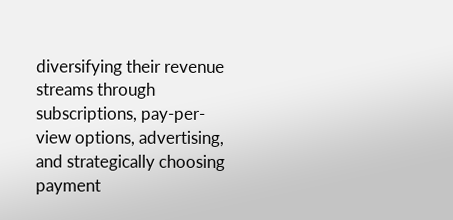diversifying their revenue streams through subscriptions, pay-per-view options, advertising, and strategically choosing payment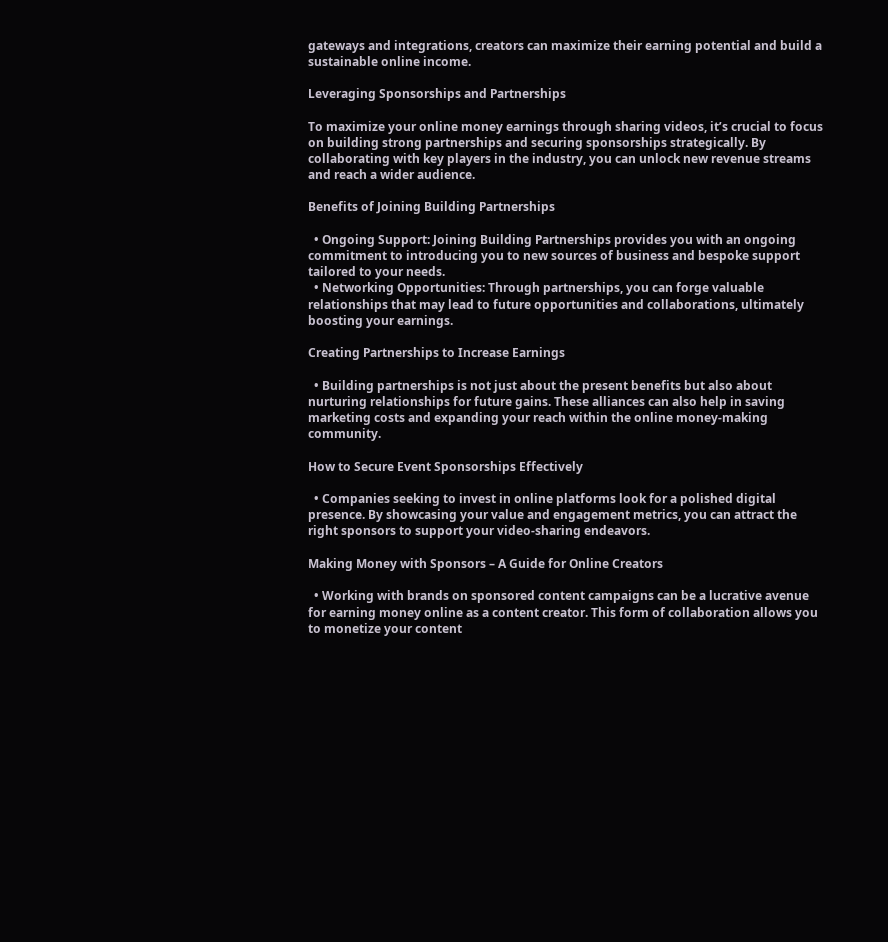gateways and integrations, creators can maximize their earning potential and build a sustainable online income.

Leveraging Sponsorships and Partnerships

To maximize your online money earnings through sharing videos, it’s crucial to focus on building strong partnerships and securing sponsorships strategically. By collaborating with key players in the industry, you can unlock new revenue streams and reach a wider audience.

Benefits of Joining Building Partnerships

  • Ongoing Support: Joining Building Partnerships provides you with an ongoing commitment to introducing you to new sources of business and bespoke support tailored to your needs.
  • Networking Opportunities: Through partnerships, you can forge valuable relationships that may lead to future opportunities and collaborations, ultimately boosting your earnings.

Creating Partnerships to Increase Earnings

  • Building partnerships is not just about the present benefits but also about nurturing relationships for future gains. These alliances can also help in saving marketing costs and expanding your reach within the online money-making community.

How to Secure Event Sponsorships Effectively

  • Companies seeking to invest in online platforms look for a polished digital presence. By showcasing your value and engagement metrics, you can attract the right sponsors to support your video-sharing endeavors.

Making Money with Sponsors – A Guide for Online Creators

  • Working with brands on sponsored content campaigns can be a lucrative avenue for earning money online as a content creator. This form of collaboration allows you to monetize your content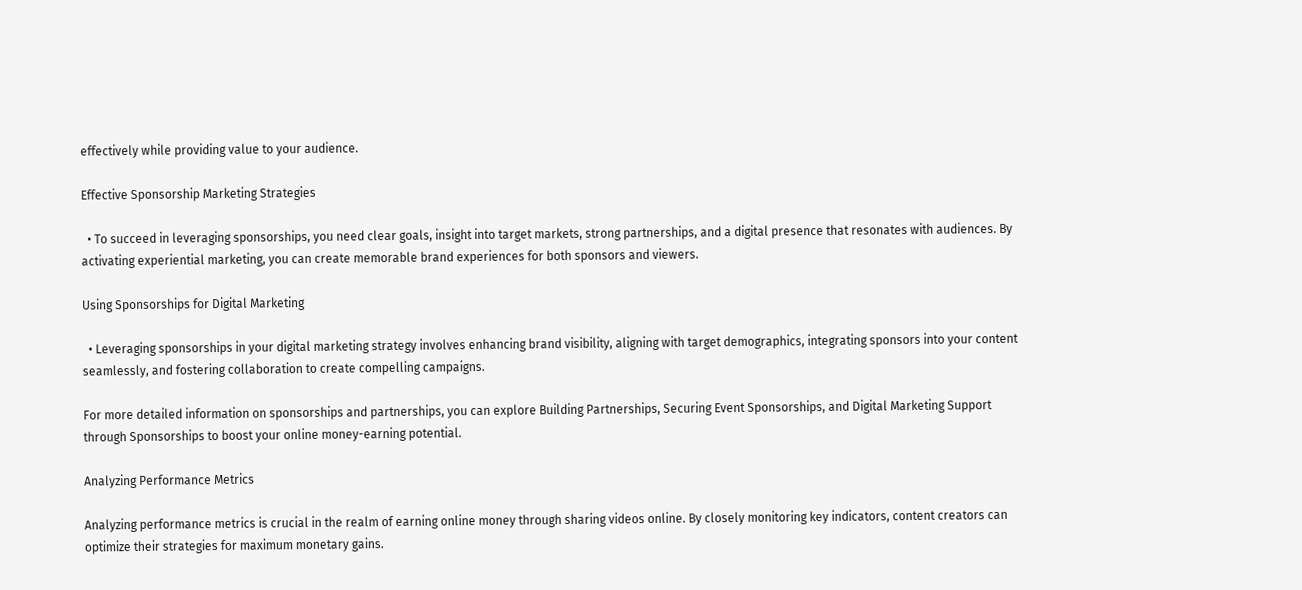effectively while providing value to your audience.

Effective Sponsorship Marketing Strategies

  • To succeed in leveraging sponsorships, you need clear goals, insight into target markets, strong partnerships, and a digital presence that resonates with audiences. By activating experiential marketing, you can create memorable brand experiences for both sponsors and viewers.

Using Sponsorships for Digital Marketing

  • Leveraging sponsorships in your digital marketing strategy involves enhancing brand visibility, aligning with target demographics, integrating sponsors into your content seamlessly, and fostering collaboration to create compelling campaigns.

For more detailed information on sponsorships and partnerships, you can explore Building Partnerships, Securing Event Sponsorships, and Digital Marketing Support through Sponsorships to boost your online money-earning potential.

Analyzing Performance Metrics

Analyzing performance metrics is crucial in the realm of earning online money through sharing videos online. By closely monitoring key indicators, content creators can optimize their strategies for maximum monetary gains.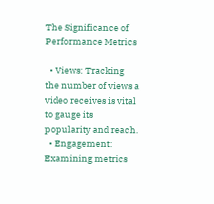The Significance of Performance Metrics

  • Views: Tracking the number of views a video receives is vital to gauge its popularity and reach.
  • Engagement: Examining metrics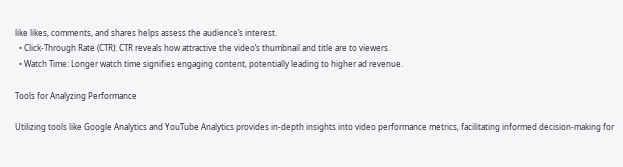like likes, comments, and shares helps assess the audience’s interest.
  • Click-Through Rate (CTR): CTR reveals how attractive the video’s thumbnail and title are to viewers.
  • Watch Time: Longer watch time signifies engaging content, potentially leading to higher ad revenue.

Tools for Analyzing Performance

Utilizing tools like Google Analytics and YouTube Analytics provides in-depth insights into video performance metrics, facilitating informed decision-making for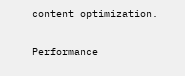content optimization.

Performance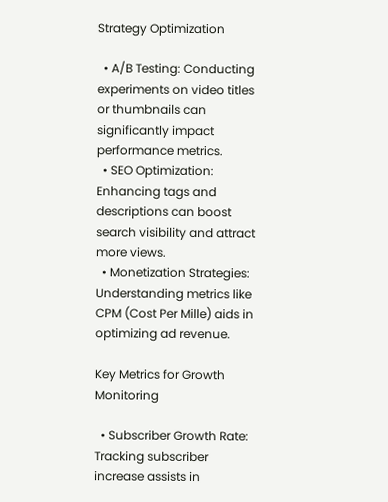Strategy Optimization

  • A/B Testing: Conducting experiments on video titles or thumbnails can significantly impact performance metrics.
  • SEO Optimization: Enhancing tags and descriptions can boost search visibility and attract more views.
  • Monetization Strategies: Understanding metrics like CPM (Cost Per Mille) aids in optimizing ad revenue.

Key Metrics for Growth Monitoring

  • Subscriber Growth Rate: Tracking subscriber increase assists in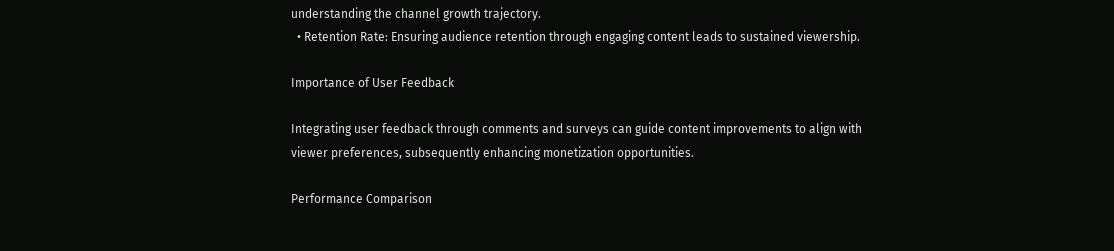understanding the channel growth trajectory.
  • Retention Rate: Ensuring audience retention through engaging content leads to sustained viewership.

Importance of User Feedback

Integrating user feedback through comments and surveys can guide content improvements to align with viewer preferences, subsequently enhancing monetization opportunities.

Performance Comparison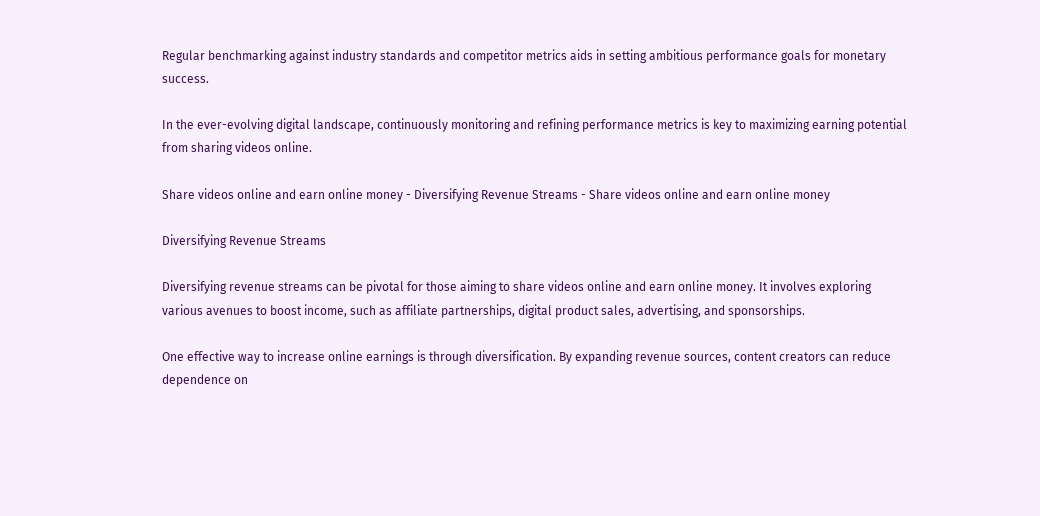Regular benchmarking against industry standards and competitor metrics aids in setting ambitious performance goals for monetary success.

In the ever-evolving digital landscape, continuously monitoring and refining performance metrics is key to maximizing earning potential from sharing videos online.

Share videos online and earn online money - Diversifying Revenue Streams - Share videos online and earn online money

Diversifying Revenue Streams

Diversifying revenue streams can be pivotal for those aiming to share videos online and earn online money. It involves exploring various avenues to boost income, such as affiliate partnerships, digital product sales, advertising, and sponsorships.

One effective way to increase online earnings is through diversification. By expanding revenue sources, content creators can reduce dependence on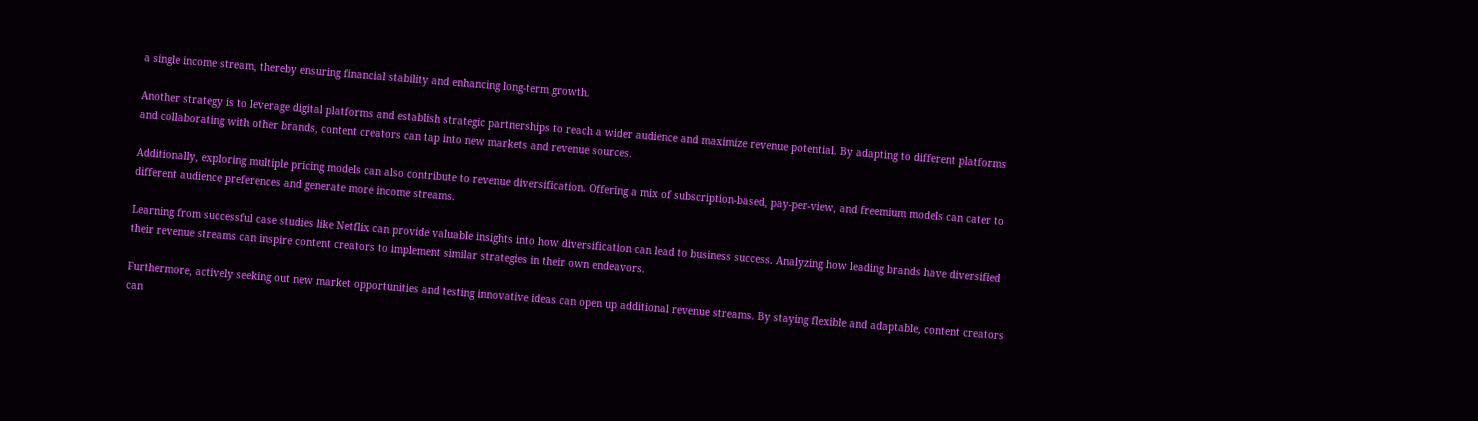a single income stream, thereby ensuring financial stability and enhancing long-term growth.

Another strategy is to leverage digital platforms and establish strategic partnerships to reach a wider audience and maximize revenue potential. By adapting to different platforms and collaborating with other brands, content creators can tap into new markets and revenue sources.

Additionally, exploring multiple pricing models can also contribute to revenue diversification. Offering a mix of subscription-based, pay-per-view, and freemium models can cater to different audience preferences and generate more income streams.

Learning from successful case studies like Netflix can provide valuable insights into how diversification can lead to business success. Analyzing how leading brands have diversified their revenue streams can inspire content creators to implement similar strategies in their own endeavors.

Furthermore, actively seeking out new market opportunities and testing innovative ideas can open up additional revenue streams. By staying flexible and adaptable, content creators can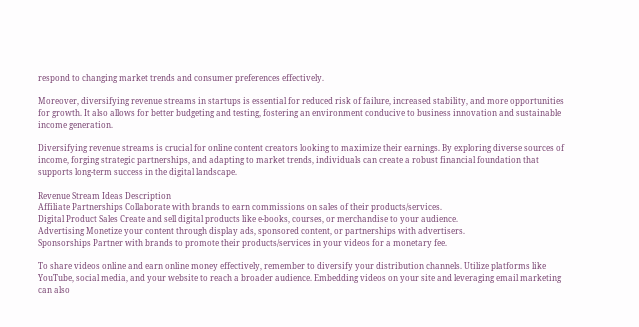respond to changing market trends and consumer preferences effectively.

Moreover, diversifying revenue streams in startups is essential for reduced risk of failure, increased stability, and more opportunities for growth. It also allows for better budgeting and testing, fostering an environment conducive to business innovation and sustainable income generation.

Diversifying revenue streams is crucial for online content creators looking to maximize their earnings. By exploring diverse sources of income, forging strategic partnerships, and adapting to market trends, individuals can create a robust financial foundation that supports long-term success in the digital landscape.

Revenue Stream Ideas Description
Affiliate Partnerships Collaborate with brands to earn commissions on sales of their products/services.
Digital Product Sales Create and sell digital products like e-books, courses, or merchandise to your audience.
Advertising Monetize your content through display ads, sponsored content, or partnerships with advertisers.
Sponsorships Partner with brands to promote their products/services in your videos for a monetary fee.

To share videos online and earn online money effectively, remember to diversify your distribution channels. Utilize platforms like YouTube, social media, and your website to reach a broader audience. Embedding videos on your site and leveraging email marketing can also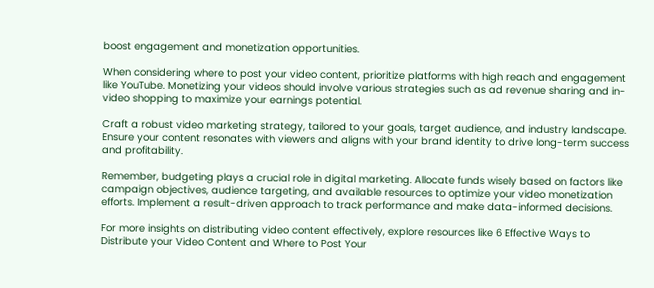boost engagement and monetization opportunities.

When considering where to post your video content, prioritize platforms with high reach and engagement like YouTube. Monetizing your videos should involve various strategies such as ad revenue sharing and in-video shopping to maximize your earnings potential.

Craft a robust video marketing strategy, tailored to your goals, target audience, and industry landscape. Ensure your content resonates with viewers and aligns with your brand identity to drive long-term success and profitability.

Remember, budgeting plays a crucial role in digital marketing. Allocate funds wisely based on factors like campaign objectives, audience targeting, and available resources to optimize your video monetization efforts. Implement a result-driven approach to track performance and make data-informed decisions.

For more insights on distributing video content effectively, explore resources like 6 Effective Ways to Distribute your Video Content and Where to Post Your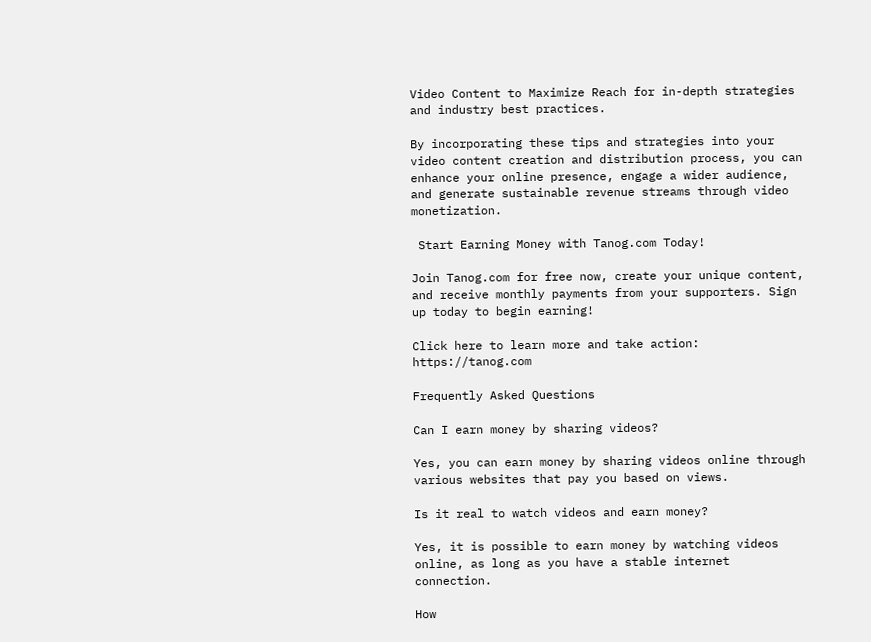Video Content to Maximize Reach for in-depth strategies and industry best practices.

By incorporating these tips and strategies into your video content creation and distribution process, you can enhance your online presence, engage a wider audience, and generate sustainable revenue streams through video monetization.

 Start Earning Money with Tanog.com Today!

Join Tanog.com for free now, create your unique content, and receive monthly payments from your supporters. Sign up today to begin earning!

Click here to learn more and take action: https://tanog.com

Frequently Asked Questions

Can I earn money by sharing videos?

Yes, you can earn money by sharing videos online through various websites that pay you based on views.

Is it real to watch videos and earn money?

Yes, it is possible to earn money by watching videos online, as long as you have a stable internet connection.

How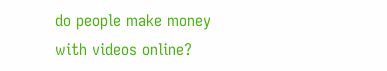do people make money with videos online?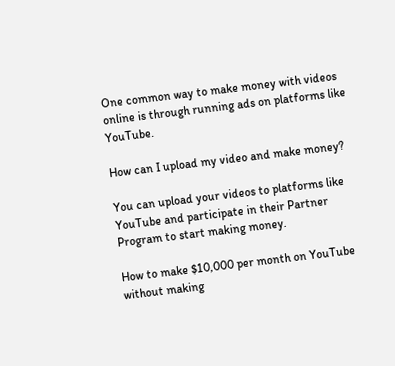One common way to make money with videos online is through running ads on platforms like YouTube.

How can I upload my video and make money?

You can upload your videos to platforms like YouTube and participate in their Partner Program to start making money.

How to make $10,000 per month on YouTube without making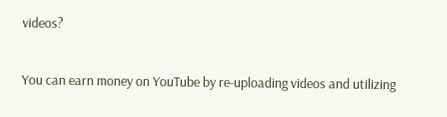videos?

You can earn money on YouTube by re-uploading videos and utilizing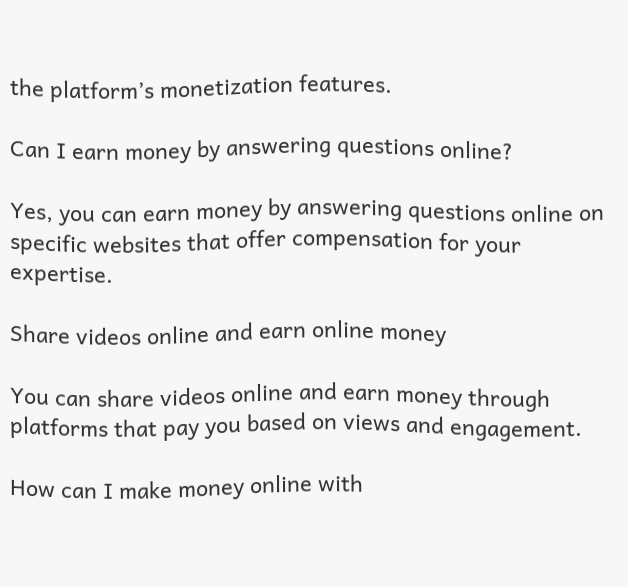the platform’s monetization features.

Can I earn money by answering questions online?

Yes, you can earn money by answering questions online on specific websites that offer compensation for your expertise.

Share videos online and earn online money

You can share videos online and earn money through platforms that pay you based on views and engagement.

How can I make money online with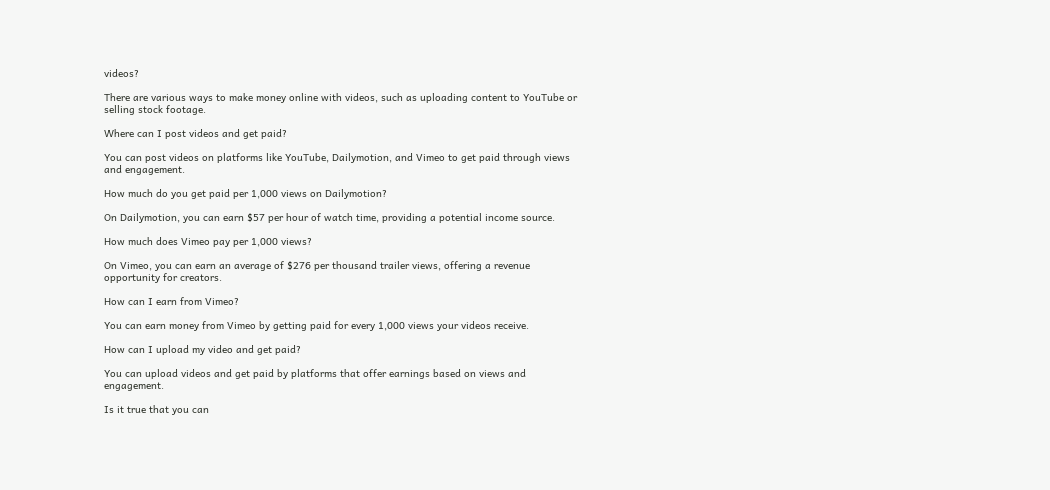videos?

There are various ways to make money online with videos, such as uploading content to YouTube or selling stock footage.

Where can I post videos and get paid?

You can post videos on platforms like YouTube, Dailymotion, and Vimeo to get paid through views and engagement.

How much do you get paid per 1,000 views on Dailymotion?

On Dailymotion, you can earn $57 per hour of watch time, providing a potential income source.

How much does Vimeo pay per 1,000 views?

On Vimeo, you can earn an average of $276 per thousand trailer views, offering a revenue opportunity for creators.

How can I earn from Vimeo?

You can earn money from Vimeo by getting paid for every 1,000 views your videos receive.

How can I upload my video and get paid?

You can upload videos and get paid by platforms that offer earnings based on views and engagement.

Is it true that you can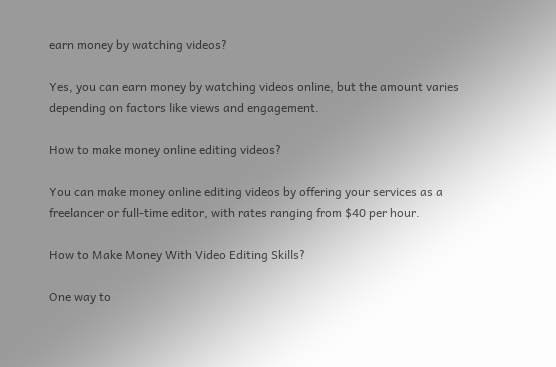earn money by watching videos?

Yes, you can earn money by watching videos online, but the amount varies depending on factors like views and engagement.

How to make money online editing videos?

You can make money online editing videos by offering your services as a freelancer or full-time editor, with rates ranging from $40 per hour.

How to Make Money With Video Editing Skills?

One way to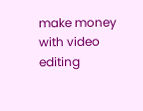make money with video editing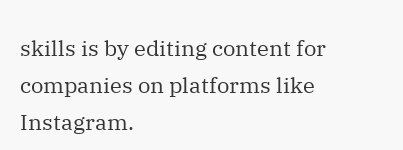skills is by editing content for companies on platforms like Instagram.